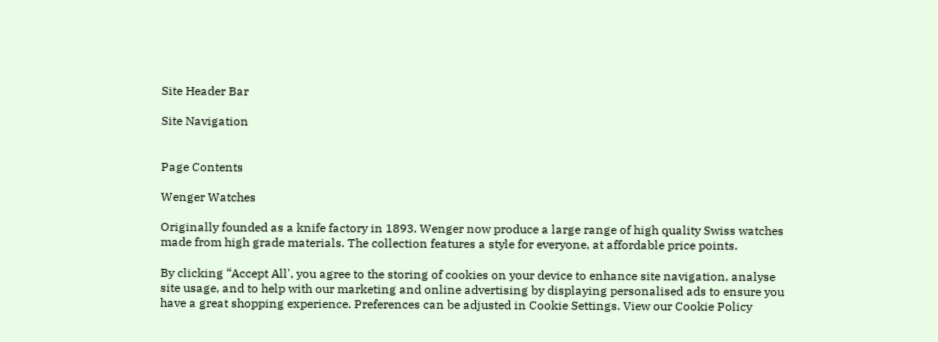Site Header Bar

Site Navigation


Page Contents

Wenger Watches

Originally founded as a knife factory in 1893. Wenger now produce a large range of high quality Swiss watches made from high grade materials. The collection features a style for everyone, at affordable price points.

By clicking “Accept All', you agree to the storing of cookies on your device to enhance site navigation, analyse site usage, and to help with our marketing and online advertising by displaying personalised ads to ensure you have a great shopping experience. Preferences can be adjusted in Cookie Settings. View our Cookie Policy